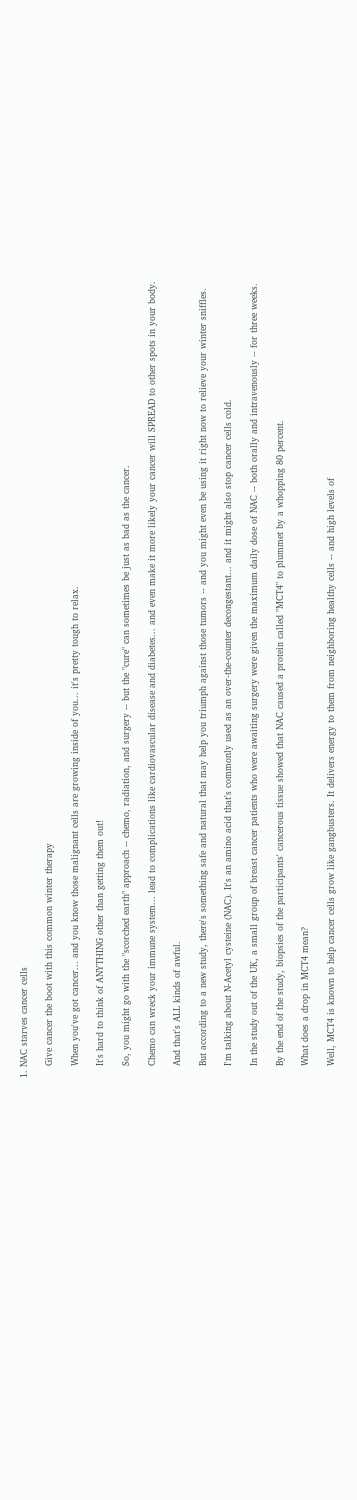1. NAC starves cancer cells

    Give cancer the boot with this common winter therapy

    When you've got cancer... and you know those malignant cells are growing inside of you... it's pretty tough to relax.

    It's hard to think of ANYTHING other than getting them out!

    So, you might go with the "scorched earth" approach -- chemo, radiation, and surgery -- but the "cure" can sometimes be just as bad as the cancer.

    Chemo can wreck your immune system... lead to complications like cardiovascular disease and diabetes... and even make it more likely your cancer will SPREAD to other spots in your body.

    And that's ALL kinds of awful.

    But according to a new study, there's something safe and natural that may help you triumph against those tumors -- and you might even be using it right now to relieve your winter sniffles.

    I'm talking about N-Acetyl cysteine (NAC). It's an amino acid that's commonly used as an over-the-counter decongestant... and it might also stop cancer cells cold.

    In the study out of the UK, a small group of breast cancer patients who were awaiting surgery were given the maximum daily dose of NAC -- both orally and intravenously -- for three weeks.

    By the end of the study, biopsies of the participants' cancerous tissue showed that NAC caused a protein called "MCT4" to plummet by a whopping 80 percent.

    What does a drop in MCT4 mean?

    Well, MCT4 is known to help cancer cells grow like gangbusters. It delivers energy to them from neighboring healthy cells -- and high levels of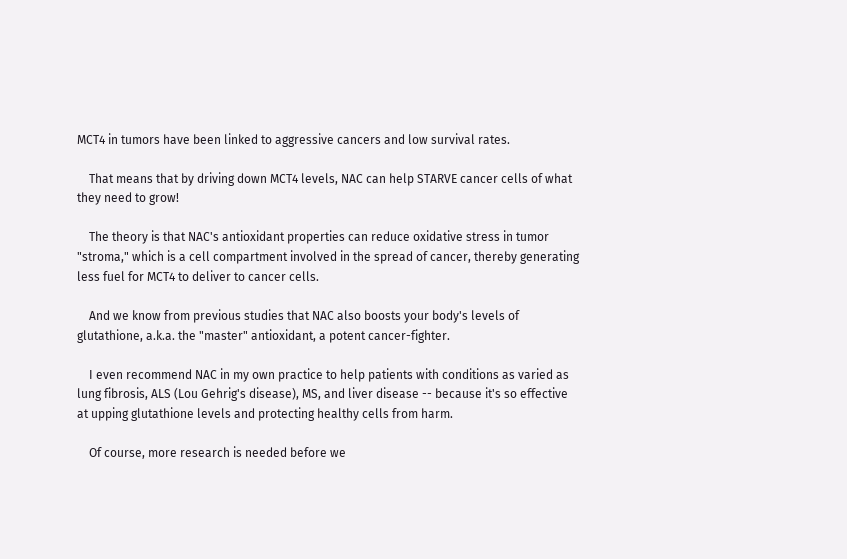MCT4 in tumors have been linked to aggressive cancers and low survival rates.

    That means that by driving down MCT4 levels, NAC can help STARVE cancer cells of what they need to grow!

    The theory is that NAC's antioxidant properties can reduce oxidative stress in tumor "stroma," which is a cell compartment involved in the spread of cancer, thereby generating less fuel for MCT4 to deliver to cancer cells.

    And we know from previous studies that NAC also boosts your body's levels of glutathione, a.k.a. the "master" antioxidant, a potent cancer-fighter.

    I even recommend NAC in my own practice to help patients with conditions as varied as lung fibrosis, ALS (Lou Gehrig's disease), MS, and liver disease -- because it's so effective at upping glutathione levels and protecting healthy cells from harm.

    Of course, more research is needed before we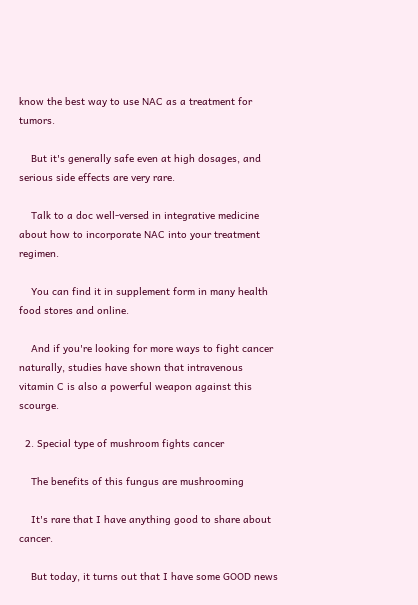know the best way to use NAC as a treatment for tumors.

    But it's generally safe even at high dosages, and serious side effects are very rare.

    Talk to a doc well-versed in integrative medicine about how to incorporate NAC into your treatment regimen.

    You can find it in supplement form in many health food stores and online.

    And if you're looking for more ways to fight cancer naturally, studies have shown that intravenous vitamin C is also a powerful weapon against this scourge.

  2. Special type of mushroom fights cancer

    The benefits of this fungus are mushrooming

    It's rare that I have anything good to share about cancer.

    But today, it turns out that I have some GOOD news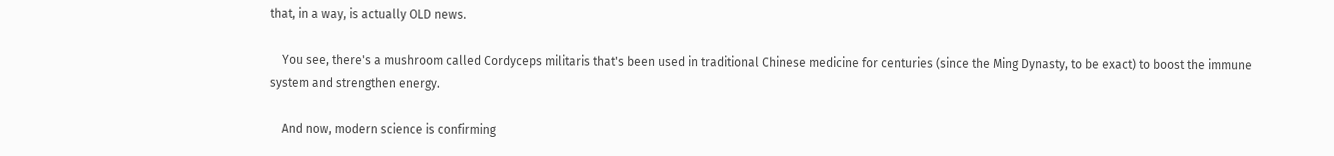that, in a way, is actually OLD news.

    You see, there's a mushroom called Cordyceps militaris that's been used in traditional Chinese medicine for centuries (since the Ming Dynasty, to be exact) to boost the immune system and strengthen energy.

    And now, modern science is confirming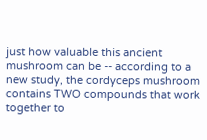just how valuable this ancient mushroom can be -- according to a new study, the cordyceps mushroom contains TWO compounds that work together to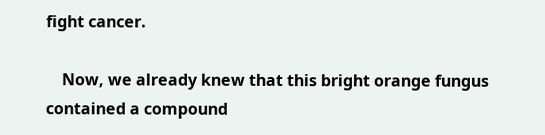fight cancer.

    Now, we already knew that this bright orange fungus contained a compound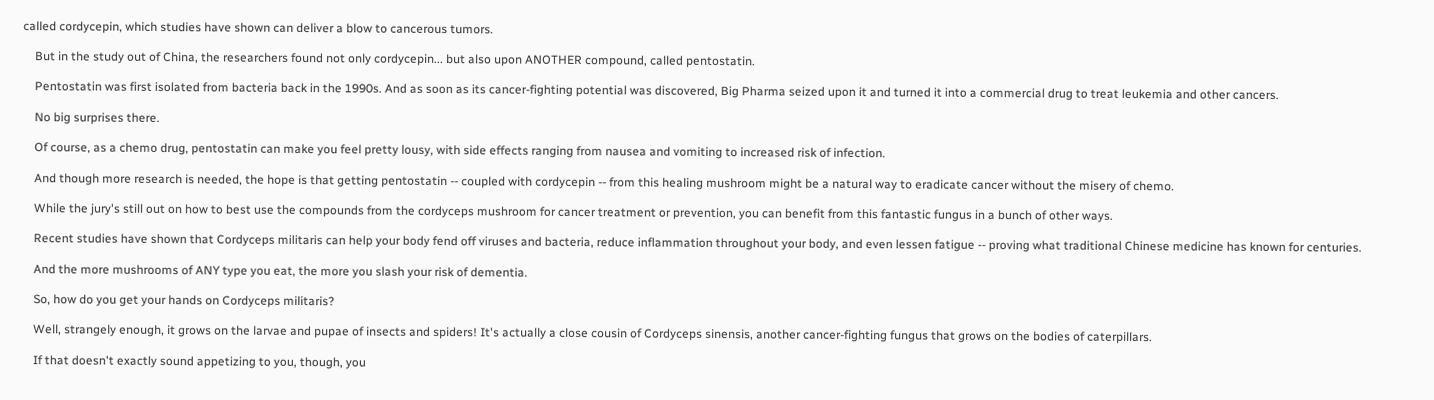called cordycepin, which studies have shown can deliver a blow to cancerous tumors.

    But in the study out of China, the researchers found not only cordycepin... but also upon ANOTHER compound, called pentostatin.

    Pentostatin was first isolated from bacteria back in the 1990s. And as soon as its cancer-fighting potential was discovered, Big Pharma seized upon it and turned it into a commercial drug to treat leukemia and other cancers.

    No big surprises there.

    Of course, as a chemo drug, pentostatin can make you feel pretty lousy, with side effects ranging from nausea and vomiting to increased risk of infection.

    And though more research is needed, the hope is that getting pentostatin -- coupled with cordycepin -- from this healing mushroom might be a natural way to eradicate cancer without the misery of chemo.

    While the jury's still out on how to best use the compounds from the cordyceps mushroom for cancer treatment or prevention, you can benefit from this fantastic fungus in a bunch of other ways.

    Recent studies have shown that Cordyceps militaris can help your body fend off viruses and bacteria, reduce inflammation throughout your body, and even lessen fatigue -- proving what traditional Chinese medicine has known for centuries.

    And the more mushrooms of ANY type you eat, the more you slash your risk of dementia.

    So, how do you get your hands on Cordyceps militaris?

    Well, strangely enough, it grows on the larvae and pupae of insects and spiders! It's actually a close cousin of Cordyceps sinensis, another cancer-fighting fungus that grows on the bodies of caterpillars.

    If that doesn't exactly sound appetizing to you, though, you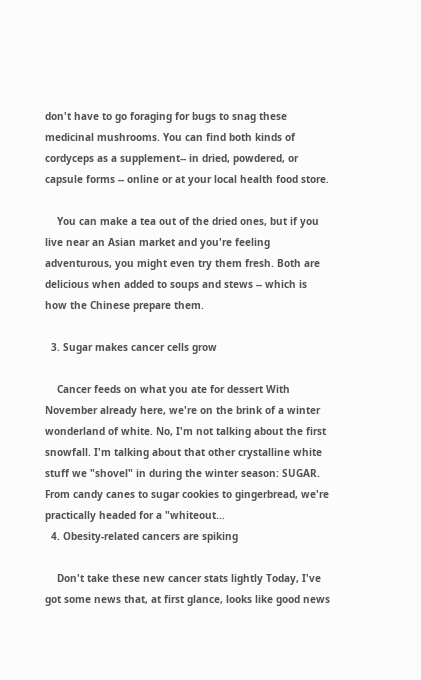don't have to go foraging for bugs to snag these medicinal mushrooms. You can find both kinds of cordyceps as a supplement-- in dried, powdered, or capsule forms -- online or at your local health food store.

    You can make a tea out of the dried ones, but if you live near an Asian market and you're feeling adventurous, you might even try them fresh. Both are delicious when added to soups and stews -- which is how the Chinese prepare them.

  3. Sugar makes cancer cells grow

    Cancer feeds on what you ate for dessert With November already here, we're on the brink of a winter wonderland of white. No, I'm not talking about the first snowfall. I'm talking about that other crystalline white stuff we "shovel" in during the winter season: SUGAR. From candy canes to sugar cookies to gingerbread, we're practically headed for a "whiteout...
  4. Obesity-related cancers are spiking

    Don't take these new cancer stats lightly Today, I've got some news that, at first glance, looks like good news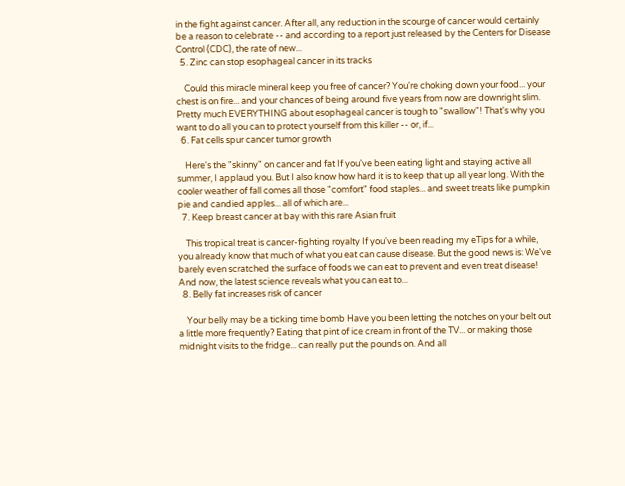in the fight against cancer. After all, any reduction in the scourge of cancer would certainly be a reason to celebrate -- and according to a report just released by the Centers for Disease Control (CDC), the rate of new...
  5. Zinc can stop esophageal cancer in its tracks

    Could this miracle mineral keep you free of cancer? You're choking down your food... your chest is on fire... and your chances of being around five years from now are downright slim. Pretty much EVERYTHING about esophageal cancer is tough to "swallow"! That's why you want to do all you can to protect yourself from this killer -- or, if...
  6. Fat cells spur cancer tumor growth

    Here's the "skinny" on cancer and fat If you've been eating light and staying active all summer, I applaud you. But I also know how hard it is to keep that up all year long. With the cooler weather of fall comes all those "comfort" food staples... and sweet treats like pumpkin pie and candied apples... all of which are...
  7. Keep breast cancer at bay with this rare Asian fruit

    This tropical treat is cancer-fighting royalty If you've been reading my eTips for a while, you already know that much of what you eat can cause disease. But the good news is: We've barely even scratched the surface of foods we can eat to prevent and even treat disease! And now, the latest science reveals what you can eat to...
  8. Belly fat increases risk of cancer

    Your belly may be a ticking time bomb Have you been letting the notches on your belt out a little more frequently? Eating that pint of ice cream in front of the TV... or making those midnight visits to the fridge... can really put the pounds on. And all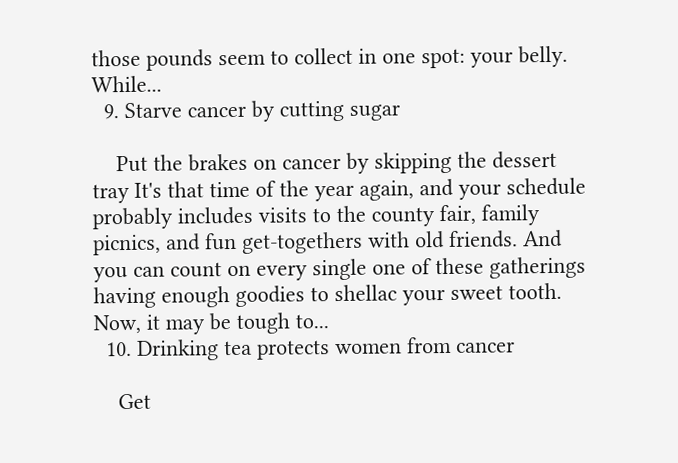those pounds seem to collect in one spot: your belly. While...
  9. Starve cancer by cutting sugar

    Put the brakes on cancer by skipping the dessert tray It's that time of the year again, and your schedule probably includes visits to the county fair, family picnics, and fun get-togethers with old friends. And you can count on every single one of these gatherings having enough goodies to shellac your sweet tooth. Now, it may be tough to...
  10. Drinking tea protects women from cancer

    Get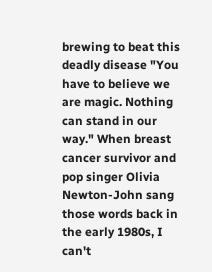brewing to beat this deadly disease "You have to believe we are magic. Nothing can stand in our way." When breast cancer survivor and pop singer Olivia Newton-John sang those words back in the early 1980s, I can't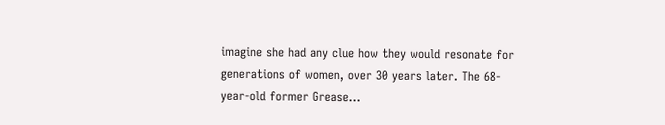imagine she had any clue how they would resonate for generations of women, over 30 years later. The 68-year-old former Grease...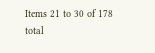Items 21 to 30 of 178 total